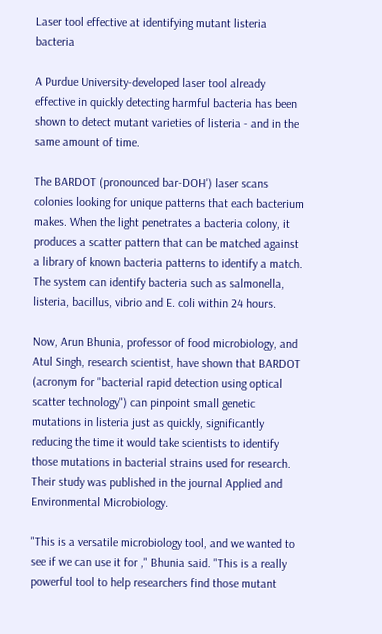Laser tool effective at identifying mutant listeria bacteria

A Purdue University-developed laser tool already effective in quickly detecting harmful bacteria has been shown to detect mutant varieties of listeria - and in the same amount of time.

The BARDOT (pronounced bar-DOH') laser scans colonies looking for unique patterns that each bacterium makes. When the light penetrates a bacteria colony, it produces a scatter pattern that can be matched against a library of known bacteria patterns to identify a match. The system can identify bacteria such as salmonella, listeria, bacillus, vibrio and E. coli within 24 hours.

Now, Arun Bhunia, professor of food microbiology, and Atul Singh, research scientist, have shown that BARDOT (acronym for "bacterial rapid detection using optical scatter technology") can pinpoint small genetic mutations in listeria just as quickly, significantly reducing the time it would take scientists to identify those mutations in bacterial strains used for research. Their study was published in the journal Applied and Environmental Microbiology.

"This is a versatile microbiology tool, and we wanted to see if we can use it for ," Bhunia said. "This is a really powerful tool to help researchers find those mutant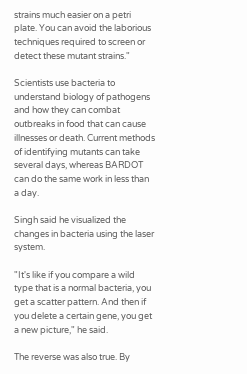strains much easier on a petri plate. You can avoid the laborious techniques required to screen or detect these mutant strains."

Scientists use bacteria to understand biology of pathogens and how they can combat outbreaks in food that can cause illnesses or death. Current methods of identifying mutants can take several days, whereas BARDOT can do the same work in less than a day.

Singh said he visualized the changes in bacteria using the laser system.

"It's like if you compare a wild type that is a normal bacteria, you get a scatter pattern. And then if you delete a certain gene, you get a new picture," he said.

The reverse was also true. By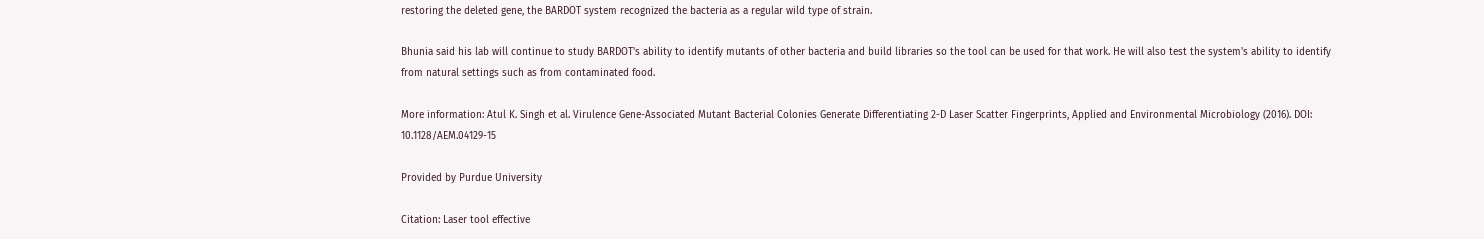restoring the deleted gene, the BARDOT system recognized the bacteria as a regular wild type of strain.

Bhunia said his lab will continue to study BARDOT's ability to identify mutants of other bacteria and build libraries so the tool can be used for that work. He will also test the system's ability to identify from natural settings such as from contaminated food.

More information: Atul K. Singh et al. Virulence Gene-Associated Mutant Bacterial Colonies Generate Differentiating 2-D Laser Scatter Fingerprints, Applied and Environmental Microbiology (2016). DOI: 10.1128/AEM.04129-15

Provided by Purdue University

Citation: Laser tool effective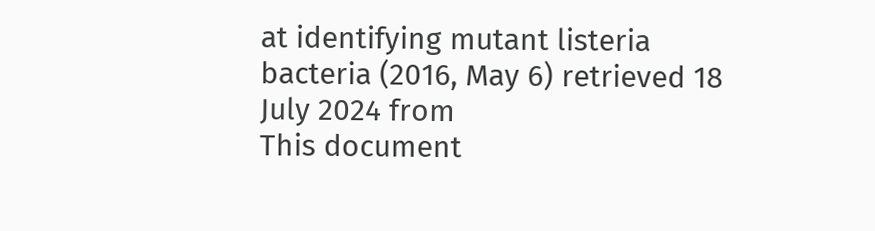at identifying mutant listeria bacteria (2016, May 6) retrieved 18 July 2024 from
This document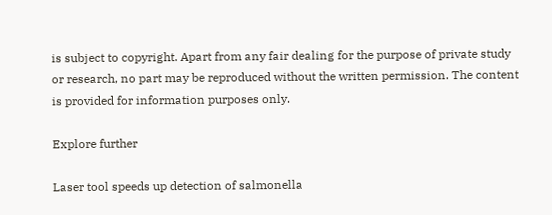is subject to copyright. Apart from any fair dealing for the purpose of private study or research, no part may be reproduced without the written permission. The content is provided for information purposes only.

Explore further

Laser tool speeds up detection of salmonella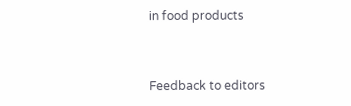in food products


Feedback to editors